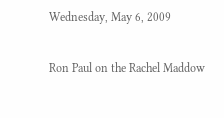Wednesday, May 6, 2009

Ron Paul on the Rachel Maddow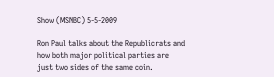Show (MSNBC) 5-5-2009

Ron Paul talks about the Republicrats and how both major political parties are just two sides of the same coin.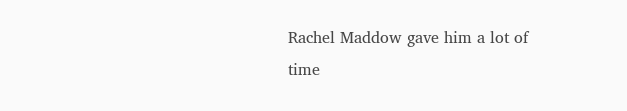Rachel Maddow gave him a lot of time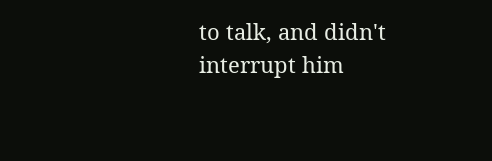to talk, and didn't interrupt him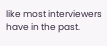like most interviewers have in the past.